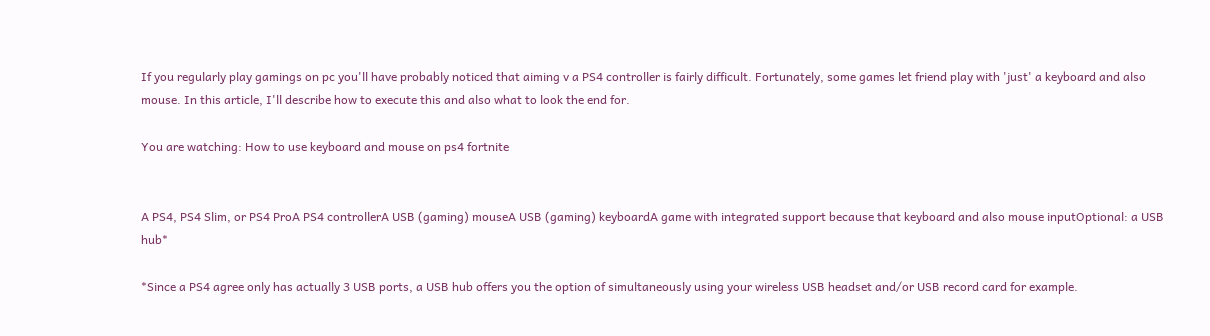If you regularly play gamings on pc you'll have probably noticed that aiming v a PS4 controller is fairly difficult. Fortunately, some games let friend play with 'just' a keyboard and also mouse. In this article, I'll describe how to execute this and also what to look the end for.

You are watching: How to use keyboard and mouse on ps4 fortnite


A PS4, PS4 Slim, or PS4 ProA PS4 controllerA USB (gaming) mouseA USB (gaming) keyboardA game with integrated support because that keyboard and also mouse inputOptional: a USB hub*

*Since a PS4 agree only has actually 3 USB ports, a USB hub offers you the option of simultaneously using your wireless USB headset and/or USB record card for example.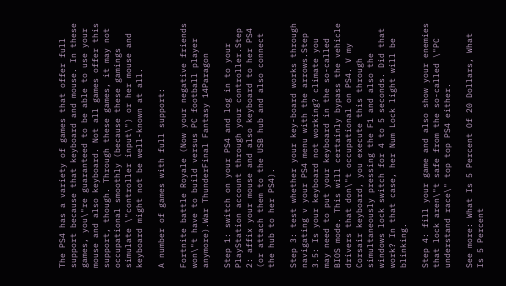The PS4 has a variety of games that offer full support because that keyboard and mouse. In these games, you\"re guaranteed to be able to use your mouse and also keyboard. Not all games offer this support, though. Through these games, it may not occupational smoothly (because these gamings simulate \"controller input\") or her mouse and keyboard might not be well-known at all.

A number of games with full support:

Fortnite battle Royale (Now your negative friends won\"t have to build versus PC football player anymore).War ThunderFinal Fantasy 14Paragon

Step 1: switch on your PS4 and log in to your PlayStation account through your controller.Step 2: affix your mouse and also keyboard to her PS4 (or attach them to the USB hub and also connect the hub to her PS4).

Step 3: test whether your key-board works through navigating v your PS4 menu with the arrows.Step 3.5: Is your keyboard not working? climate you may need to put your keyboard in the so-called BIOS mode. This will certainly bypass the vehicle drivers that don\"t occupational on PS4. V my Corsair keyboard, you execute this through simultaneously pressing the F1 and also the windows lock switch for 4 to 5 seconds. Did that work? In that case, her Num Lock light will be blinking.

Step 4: fill your game and also show your enemies that lock aren\"t safe from the so-called \"PC understand race\" top top PS4 either.

See more: What Is 5 Percent Of 20 Dollars, What Is 5 Percent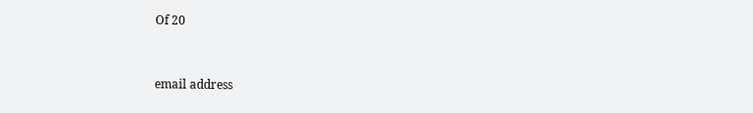Of 20


email address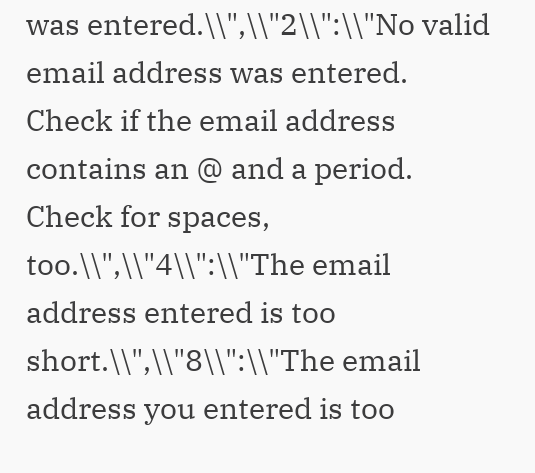was entered.\\",\\"2\\":\\"No valid email address was entered. Check if the email address contains an @ and a period. Check for spaces, too.\\",\\"4\\":\\"The email address entered is too short.\\",\\"8\\":\\"The email address you entered is too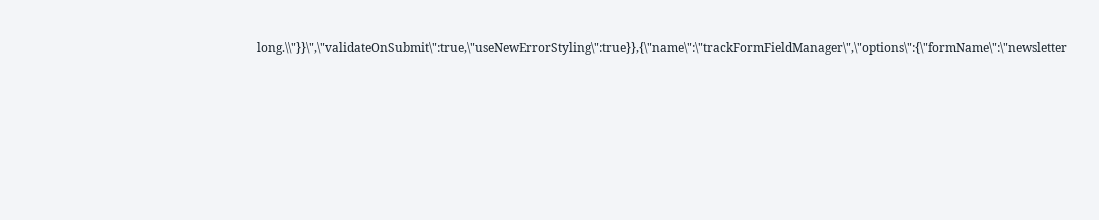long.\\"}}\",\"validateOnSubmit\":true,\"useNewErrorStyling\":true}},{\"name\":\"trackFormFieldManager\",\"options\":{\"formName\":\"newsletter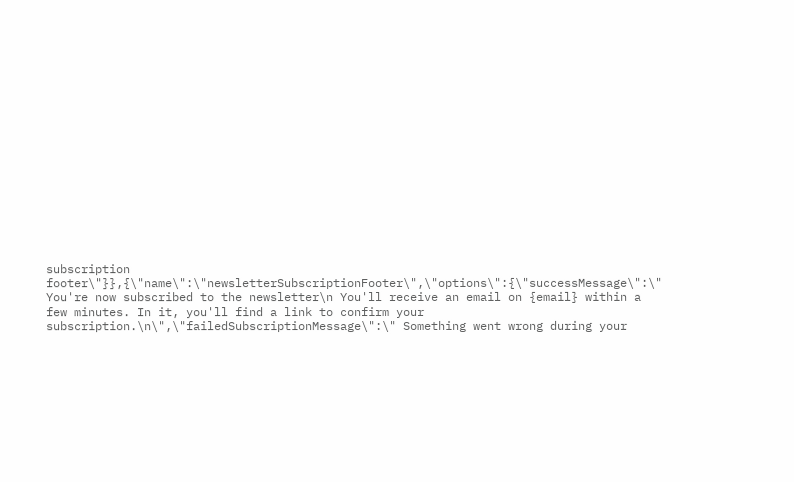subscription footer\"}},{\"name\":\"newsletterSubscriptionFooter\",\"options\":{\"successMessage\":\" You're now subscribed to the newsletter\n You'll receive an email on {email} within a few minutes. In it, you'll find a link to confirm your subscription.\n\",\"failedSubscriptionMessage\":\" Something went wrong during your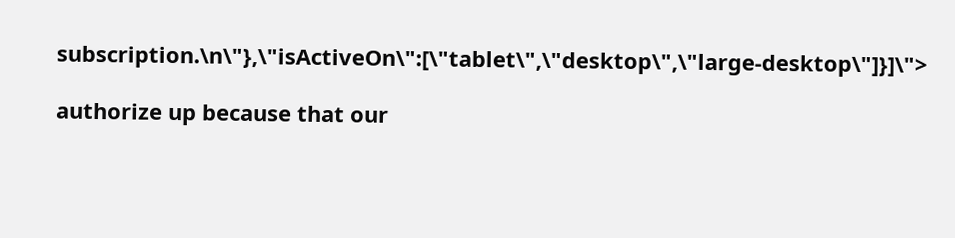subscription.\n\"},\"isActiveOn\":[\"tablet\",\"desktop\",\"large-desktop\"]}]\">

authorize up because that our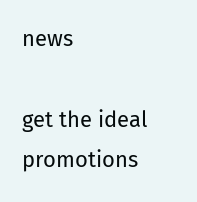news

get the ideal promotions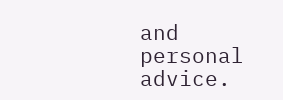and personal advice.